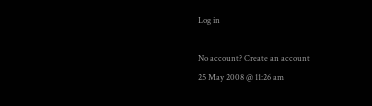Log in

No account? Create an account
25 May 2008 @ 11:26 am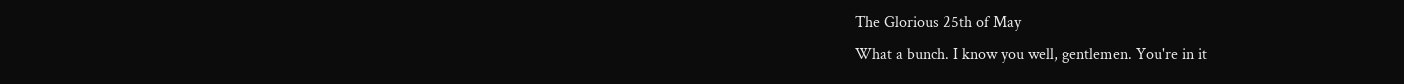The Glorious 25th of May
What a bunch. I know you well, gentlemen. You're in it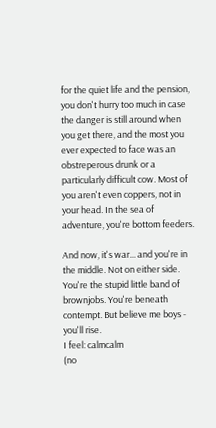for the quiet life and the pension, you don't hurry too much in case the danger is still around when you get there, and the most you ever expected to face was an obstreperous drunk or a particularly difficult cow. Most of you aren't even coppers, not in your head. In the sea of adventure, you're bottom feeders.

And now, it's war... and you're in the middle. Not on either side. You're the stupid little band of brownjobs. You're beneath contempt. But believe me boys - you'll rise.
I feel: calmcalm
(no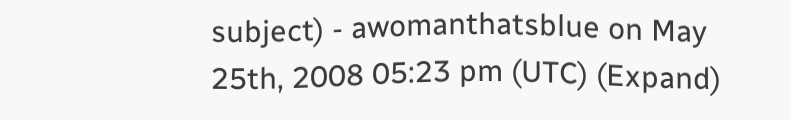subject) - awomanthatsblue on May 25th, 2008 05:23 pm (UTC) (Expand)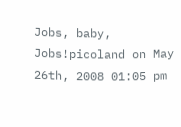Jobs, baby, Jobs!picoland on May 26th, 2008 01:05 pm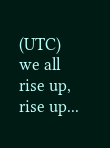(UTC)
we all rise up, rise up...